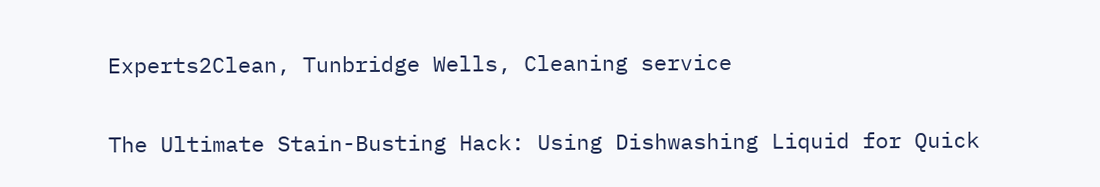Experts2Clean, Tunbridge Wells, Cleaning service

The Ultimate Stain-Busting Hack: Using Dishwashing Liquid for Quick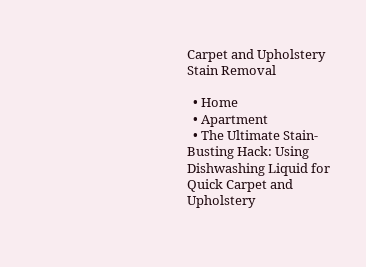Carpet and Upholstery Stain Removal

  • Home
  • Apartment
  • The Ultimate Stain-Busting Hack: Using Dishwashing Liquid for Quick Carpet and Upholstery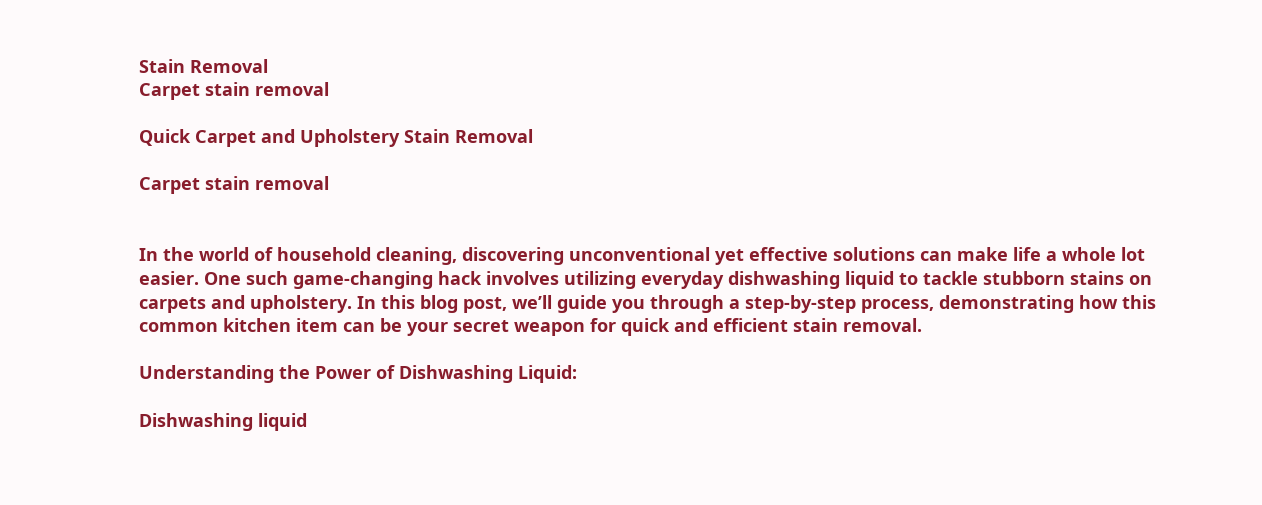Stain Removal
Carpet stain removal

Quick Carpet and Upholstery Stain Removal

Carpet stain removal


In the world of household cleaning, discovering unconventional yet effective solutions can make life a whole lot easier. One such game-changing hack involves utilizing everyday dishwashing liquid to tackle stubborn stains on carpets and upholstery. In this blog post, we’ll guide you through a step-by-step process, demonstrating how this common kitchen item can be your secret weapon for quick and efficient stain removal.

Understanding the Power of Dishwashing Liquid:

Dishwashing liquid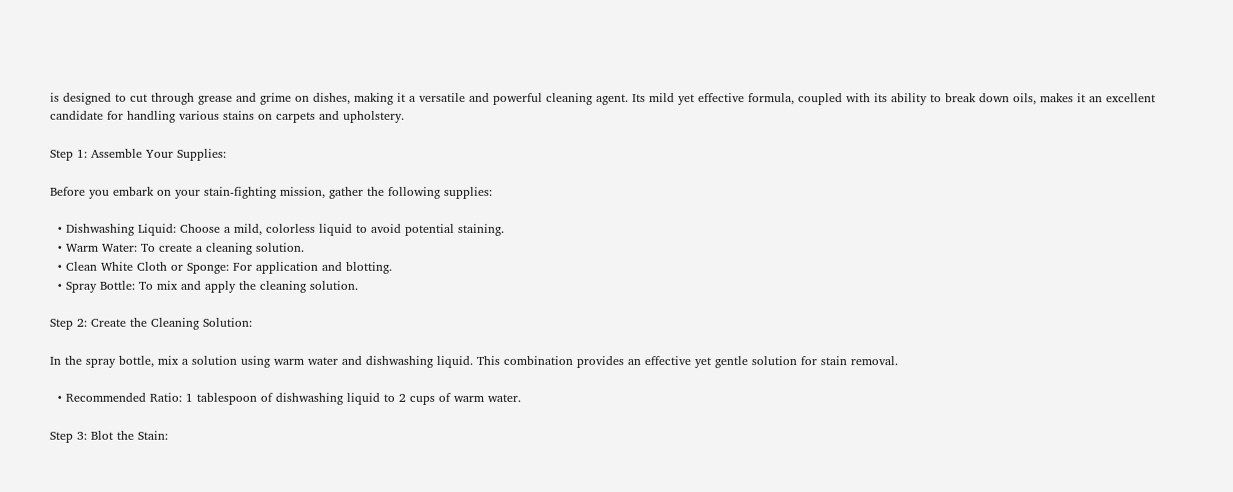is designed to cut through grease and grime on dishes, making it a versatile and powerful cleaning agent. Its mild yet effective formula, coupled with its ability to break down oils, makes it an excellent candidate for handling various stains on carpets and upholstery.

Step 1: Assemble Your Supplies:

Before you embark on your stain-fighting mission, gather the following supplies:

  • Dishwashing Liquid: Choose a mild, colorless liquid to avoid potential staining.
  • Warm Water: To create a cleaning solution.
  • Clean White Cloth or Sponge: For application and blotting.
  • Spray Bottle: To mix and apply the cleaning solution.

Step 2: Create the Cleaning Solution:

In the spray bottle, mix a solution using warm water and dishwashing liquid. This combination provides an effective yet gentle solution for stain removal.

  • Recommended Ratio: 1 tablespoon of dishwashing liquid to 2 cups of warm water.

Step 3: Blot the Stain: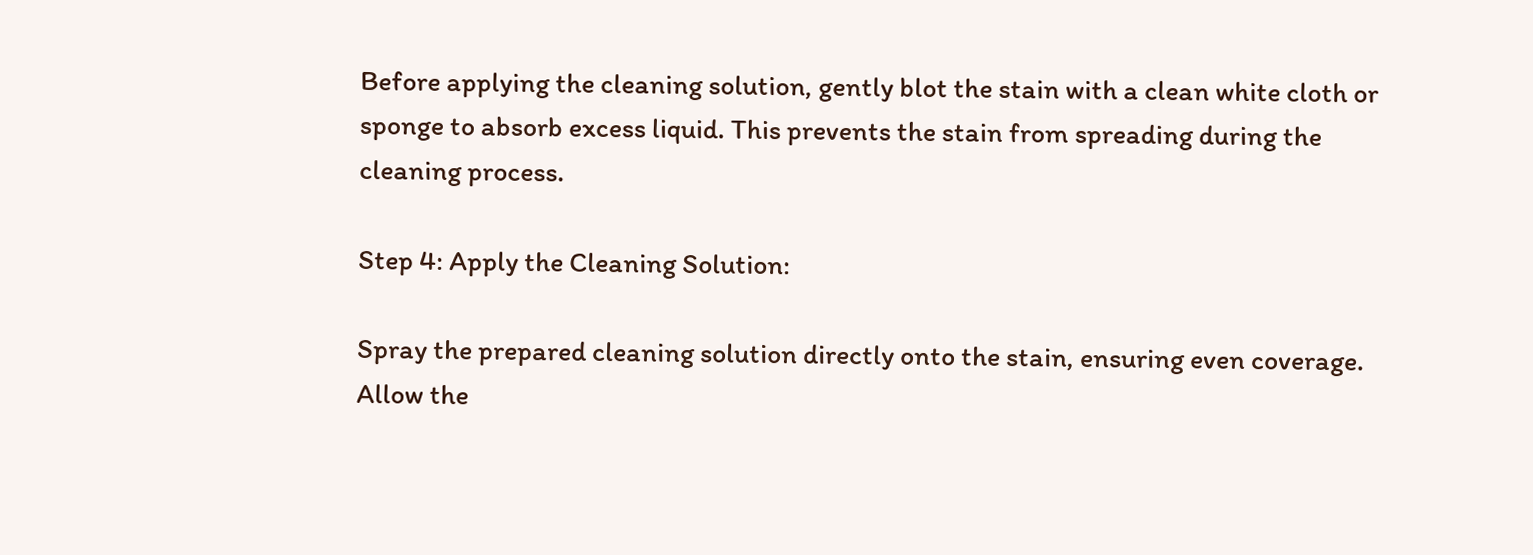Before applying the cleaning solution, gently blot the stain with a clean white cloth or sponge to absorb excess liquid. This prevents the stain from spreading during the cleaning process.

Step 4: Apply the Cleaning Solution:

Spray the prepared cleaning solution directly onto the stain, ensuring even coverage. Allow the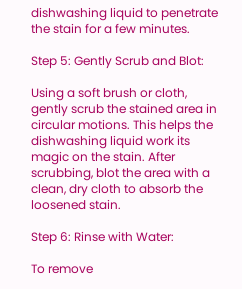dishwashing liquid to penetrate the stain for a few minutes.

Step 5: Gently Scrub and Blot:

Using a soft brush or cloth, gently scrub the stained area in circular motions. This helps the dishwashing liquid work its magic on the stain. After scrubbing, blot the area with a clean, dry cloth to absorb the loosened stain.

Step 6: Rinse with Water:

To remove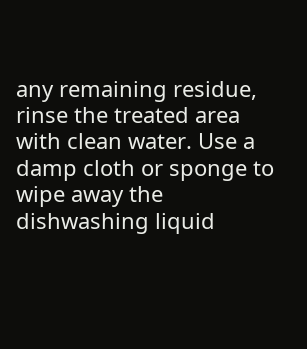any remaining residue, rinse the treated area with clean water. Use a damp cloth or sponge to wipe away the dishwashing liquid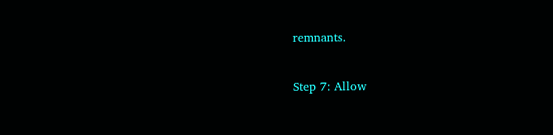remnants.

Step 7: Allow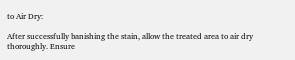to Air Dry:

After successfully banishing the stain, allow the treated area to air dry thoroughly. Ensure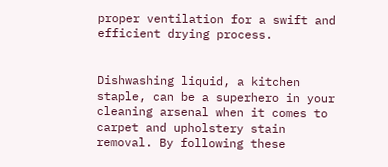proper ventilation for a swift and efficient drying process.


Dishwashing liquid, a kitchen staple, can be a superhero in your cleaning arsenal when it comes to carpet and upholstery stain removal. By following these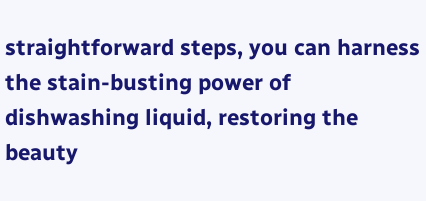straightforward steps, you can harness the stain-busting power of dishwashing liquid, restoring the beauty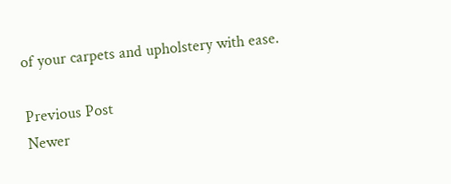of your carpets and upholstery with ease.

Previous Post
Newer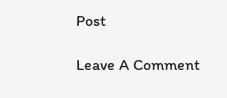Post

Leave A Comment